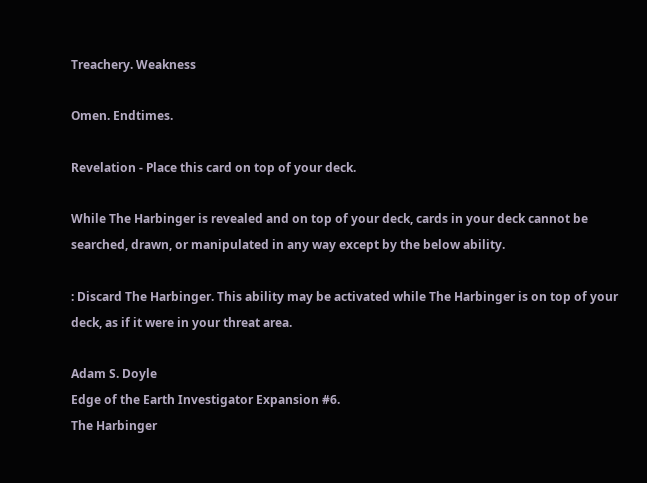Treachery. Weakness

Omen. Endtimes.

Revelation - Place this card on top of your deck.

While The Harbinger is revealed and on top of your deck, cards in your deck cannot be searched, drawn, or manipulated in any way except by the below ability.

: Discard The Harbinger. This ability may be activated while The Harbinger is on top of your deck, as if it were in your threat area.

Adam S. Doyle
Edge of the Earth Investigator Expansion #6.
The Harbinger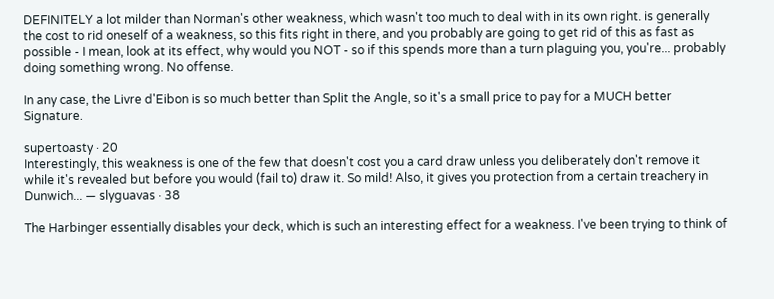DEFINITELY a lot milder than Norman's other weakness, which wasn't too much to deal with in its own right. is generally the cost to rid oneself of a weakness, so this fits right in there, and you probably are going to get rid of this as fast as possible - I mean, look at its effect, why would you NOT - so if this spends more than a turn plaguing you, you're... probably doing something wrong. No offense.

In any case, the Livre d'Eibon is so much better than Split the Angle, so it's a small price to pay for a MUCH better Signature.

supertoasty · 20
Interestingly, this weakness is one of the few that doesn't cost you a card draw unless you deliberately don't remove it while it's revealed but before you would (fail to) draw it. So mild! Also, it gives you protection from a certain treachery in Dunwich... — slyguavas · 38

The Harbinger essentially disables your deck, which is such an interesting effect for a weakness. I've been trying to think of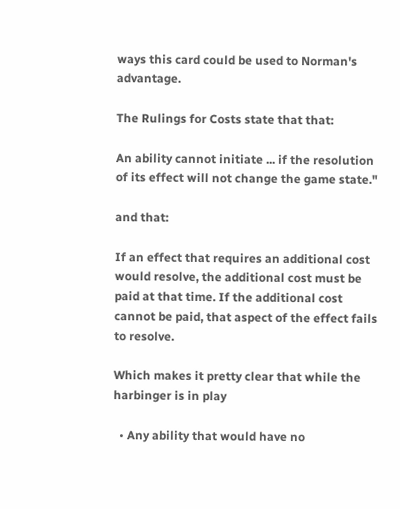ways this card could be used to Norman's advantage.

The Rulings for Costs state that that:

An ability cannot initiate ... if the resolution of its effect will not change the game state."

and that:

If an effect that requires an additional cost would resolve, the additional cost must be paid at that time. If the additional cost cannot be paid, that aspect of the effect fails to resolve.

Which makes it pretty clear that while the harbinger is in play

  • Any ability that would have no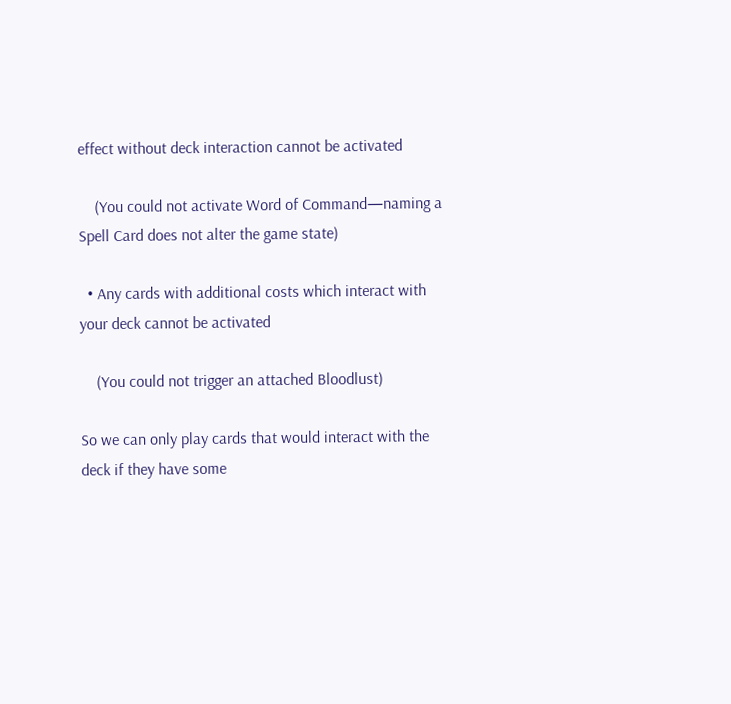effect without deck interaction cannot be activated

    (You could not activate Word of Command—naming a Spell Card does not alter the game state)

  • Any cards with additional costs which interact with your deck cannot be activated

    (You could not trigger an attached Bloodlust)

So we can only play cards that would interact with the deck if they have some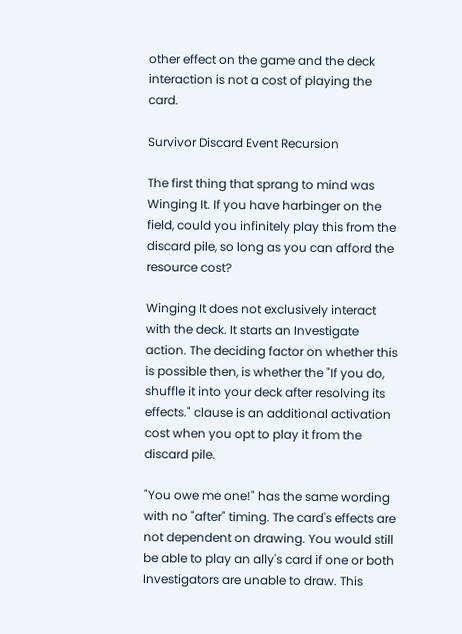other effect on the game and the deck interaction is not a cost of playing the card.

Survivor Discard Event Recursion

The first thing that sprang to mind was Winging It. If you have harbinger on the field, could you infinitely play this from the discard pile, so long as you can afford the resource cost?

Winging It does not exclusively interact with the deck. It starts an Investigate action. The deciding factor on whether this is possible then, is whether the "If you do, shuffle it into your deck after resolving its effects." clause is an additional activation cost when you opt to play it from the discard pile.

"You owe me one!" has the same wording with no "after" timing. The card's effects are not dependent on drawing. You would still be able to play an ally's card if one or both Investigators are unable to draw. This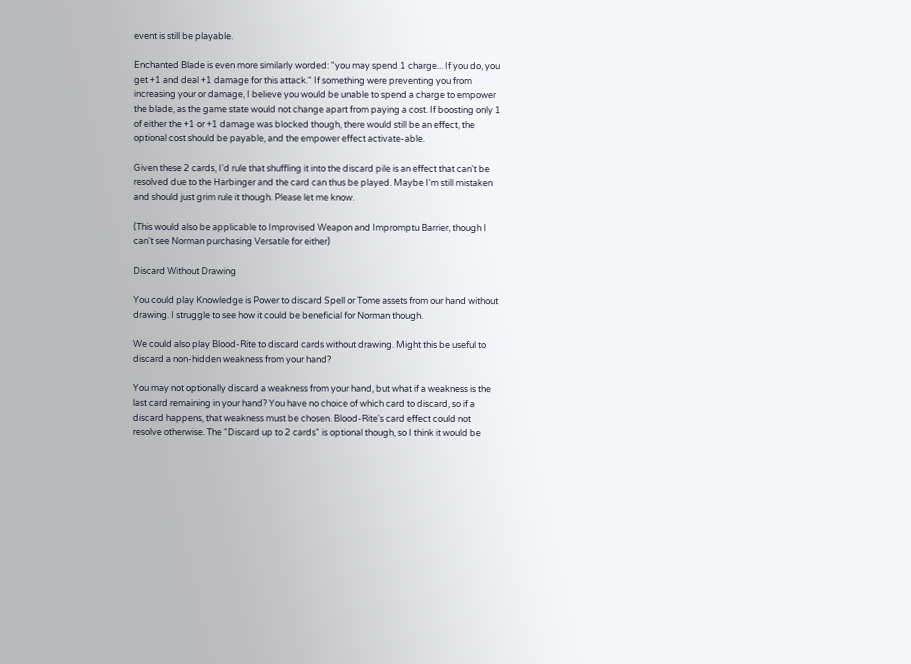event is still be playable.

Enchanted Blade is even more similarly worded: "you may spend 1 charge... If you do, you get +1 and deal +1 damage for this attack." If something were preventing you from increasing your or damage, I believe you would be unable to spend a charge to empower the blade, as the game state would not change apart from paying a cost. If boosting only 1 of either the +1 or +1 damage was blocked though, there would still be an effect, the optional cost should be payable, and the empower effect activate-able.

Given these 2 cards, I'd rule that shuffling it into the discard pile is an effect that can't be resolved due to the Harbinger and the card can thus be played. Maybe I'm still mistaken and should just grim rule it though. Please let me know.

(This would also be applicable to Improvised Weapon and Impromptu Barrier, though I can't see Norman purchasing Versatile for either)

Discard Without Drawing

You could play Knowledge is Power to discard Spell or Tome assets from our hand without drawing. I struggle to see how it could be beneficial for Norman though.

We could also play Blood-Rite to discard cards without drawing. Might this be useful to discard a non-hidden weakness from your hand?

You may not optionally discard a weakness from your hand, but what if a weakness is the last card remaining in your hand? You have no choice of which card to discard, so if a discard happens, that weakness must be chosen. Blood-Rite's card effect could not resolve otherwise. The "Discard up to 2 cards" is optional though, so I think it would be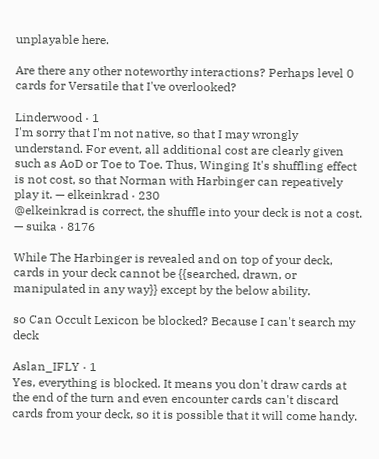unplayable here.

Are there any other noteworthy interactions? Perhaps level 0 cards for Versatile that I've overlooked?

Linderwood · 1
I'm sorry that I'm not native, so that I may wrongly understand. For event, all additional cost are clearly given such as AoD or Toe to Toe. Thus, Winging It's shuffling effect is not cost, so that Norman with Harbinger can repeatively play it. — elkeinkrad · 230
@elkeinkrad is correct, the shuffle into your deck is not a cost. — suika · 8176

While The Harbinger is revealed and on top of your deck, cards in your deck cannot be {{searched, drawn, or manipulated in any way}} except by the below ability.

so Can Occult Lexicon be blocked? Because I can't search my deck

Aslan_IFLY · 1
Yes, everything is blocked. It means you don't draw cards at the end of the turn and even encounter cards can't discard cards from your deck, so it is possible that it will come handy.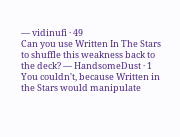— vidinufi · 49
Can you use Written In The Stars to shuffle this weakness back to the deck? — HandsomeDust · 1
You couldn't, because Written in the Stars would manipulate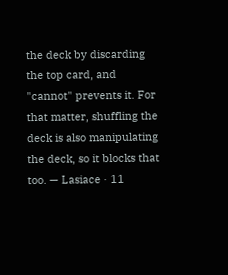the deck by discarding the top card, and "cannot" prevents it. For that matter, shuffling the deck is also manipulating the deck, so it blocks that too. — Lasiace · 11